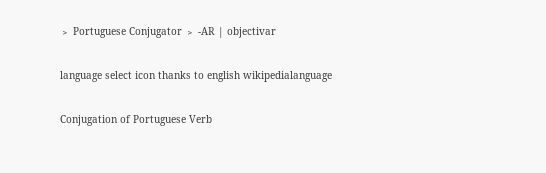﹥ Portuguese Conjugator ﹥ -AR | objectivar

language select icon thanks to english wikipedialanguage

Conjugation of Portuguese Verb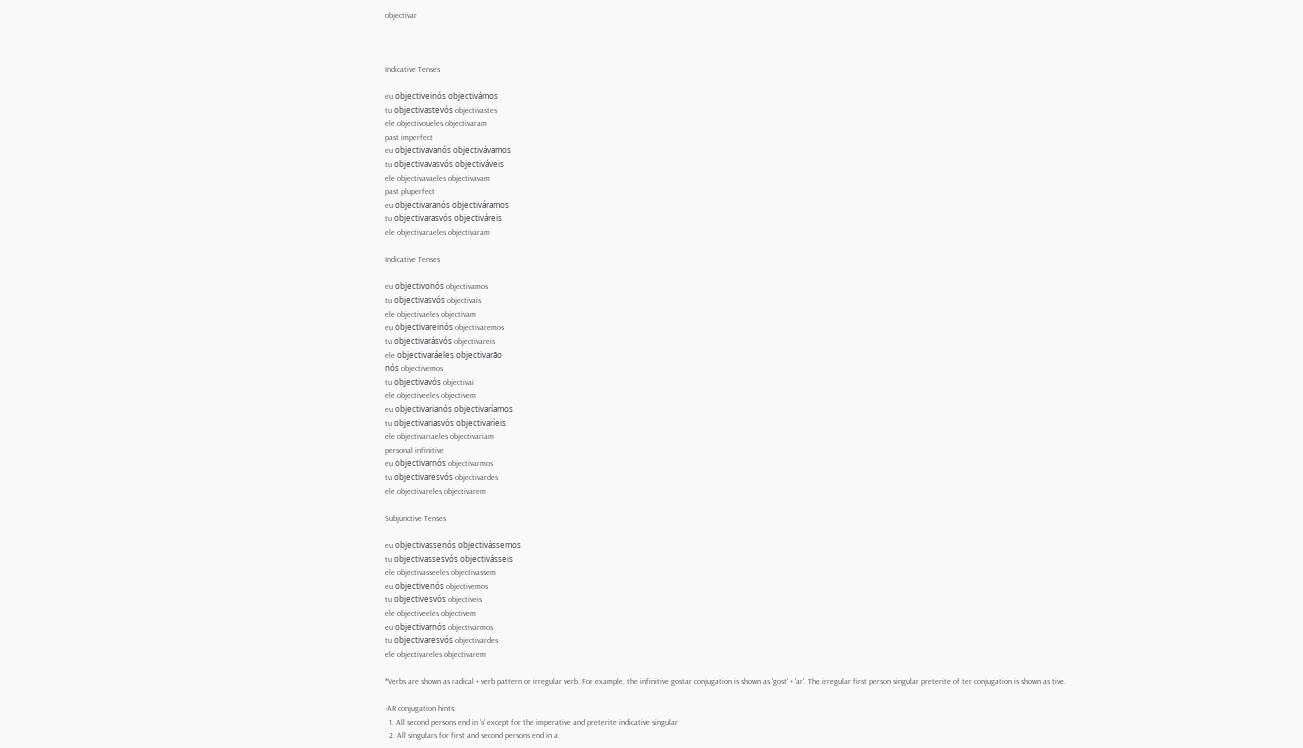objectivar



Indicative Tenses

eu objectiveinós objectivámos
tu objectivastevós objectivastes
ele objectivoueles objectivaram
past imperfect
eu objectivavanós objectivávamos
tu objectivavasvós objectiváveis
ele objectivavaeles objectivavam
past pluperfect
eu objectivaranós objectiváramos
tu objectivarasvós objectiváreis
ele objectivaraeles objectivaram

Indicative Tenses

eu objectivonós objectivamos
tu objectivasvós objectivais
ele objectivaeles objectivam
eu objectivareinós objectivaremos
tu objectivarásvós objectivareis
ele objectivaráeles objectivarão
nós objectivemos
tu objectivavós objectivai
ele objectiveeles objectivem
eu objectivarianós objectivaríamos
tu objectivariasvós objectivaríeis
ele objectivariaeles objectivariam
personal infinitive
eu objectivarnós objectivarmos
tu objectivaresvós objectivardes
ele objectivareles objectivarem

Subjunctive Tenses

eu objectivassenós objectivássemos
tu objectivassesvós objectivásseis
ele objectivasseeles objectivassem
eu objectivenós objectivemos
tu objectivesvós objectiveis
ele objectiveeles objectivem
eu objectivarnós objectivarmos
tu objectivaresvós objectivardes
ele objectivareles objectivarem

*Verbs are shown as radical + verb pattern or irregular verb. For example, the infinitive gostar conjugation is shown as 'gost' + 'ar'. The irregular first person singular preterite of ter conjugation is shown as tive.

-AR conjugation hints:
  1. All second persons end in 's' except for the imperative and preterite indicative singular
  2. All singulars for first and second persons end in a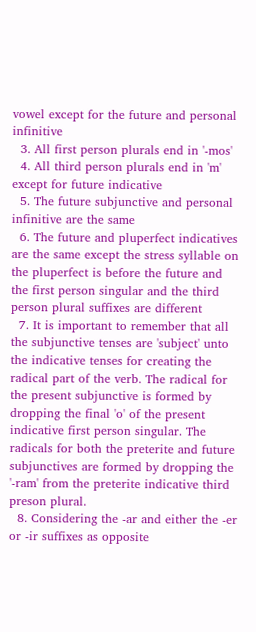vowel except for the future and personal infinitive
  3. All first person plurals end in '-mos'
  4. All third person plurals end in 'm' except for future indicative
  5. The future subjunctive and personal infinitive are the same
  6. The future and pluperfect indicatives are the same except the stress syllable on the pluperfect is before the future and the first person singular and the third person plural suffixes are different
  7. It is important to remember that all the subjunctive tenses are 'subject' unto the indicative tenses for creating the radical part of the verb. The radical for the present subjunctive is formed by dropping the final 'o' of the present indicative first person singular. The radicals for both the preterite and future subjunctives are formed by dropping the '-ram' from the preterite indicative third preson plural.
  8. Considering the -ar and either the -er or -ir suffixes as opposite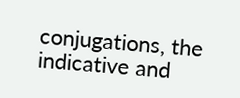conjugations, the indicative and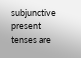subjunctive present tenses are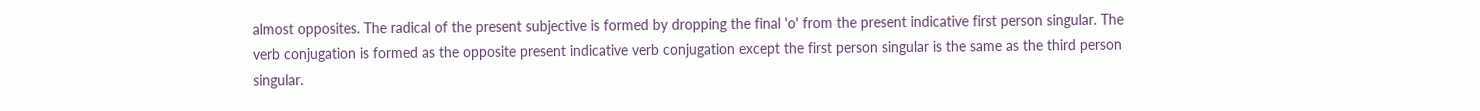almost opposites. The radical of the present subjective is formed by dropping the final 'o' from the present indicative first person singular. The verb conjugation is formed as the opposite present indicative verb conjugation except the first person singular is the same as the third person singular.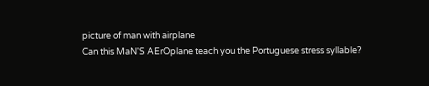picture of man with airplane
Can this MaN'S AErOplane teach you the Portuguese stress syllable?